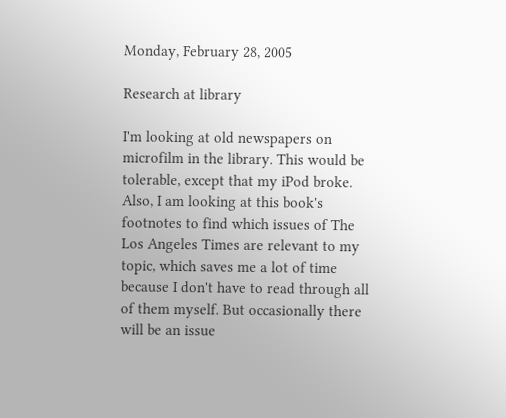Monday, February 28, 2005

Research at library

I'm looking at old newspapers on microfilm in the library. This would be tolerable, except that my iPod broke. Also, I am looking at this book's footnotes to find which issues of The Los Angeles Times are relevant to my topic, which saves me a lot of time because I don't have to read through all of them myself. But occasionally there will be an issue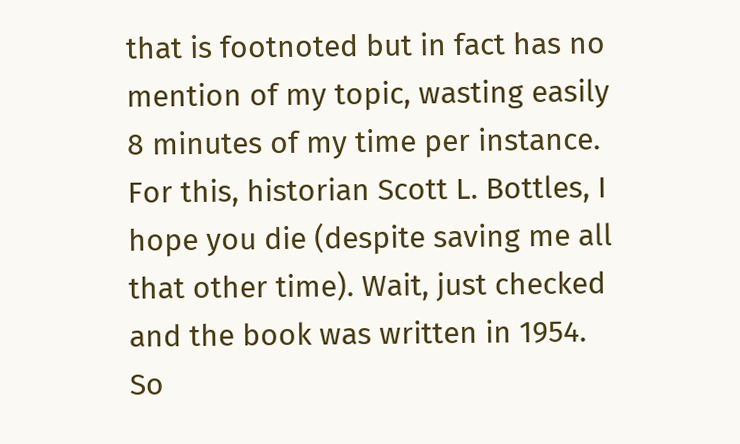that is footnoted but in fact has no mention of my topic, wasting easily 8 minutes of my time per instance. For this, historian Scott L. Bottles, I hope you die (despite saving me all that other time). Wait, just checked and the book was written in 1954. So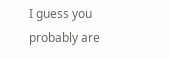I guess you probably are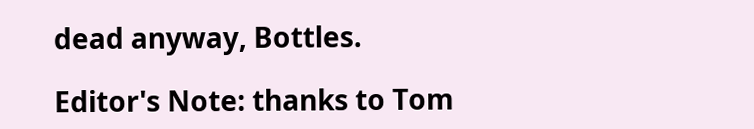dead anyway, Bottles.

Editor's Note: thanks to Tom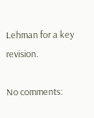Lehman for a key revision.

No comments: